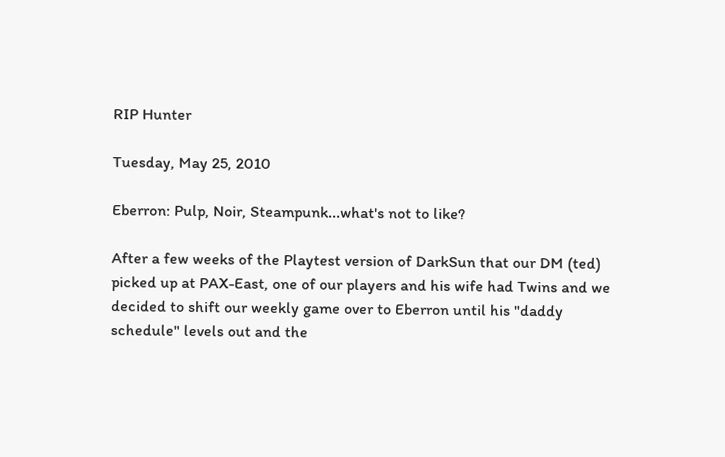RIP Hunter

Tuesday, May 25, 2010

Eberron: Pulp, Noir, Steampunk...what's not to like?

After a few weeks of the Playtest version of DarkSun that our DM (ted) picked up at PAX-East, one of our players and his wife had Twins and we decided to shift our weekly game over to Eberron until his "daddy schedule" levels out and the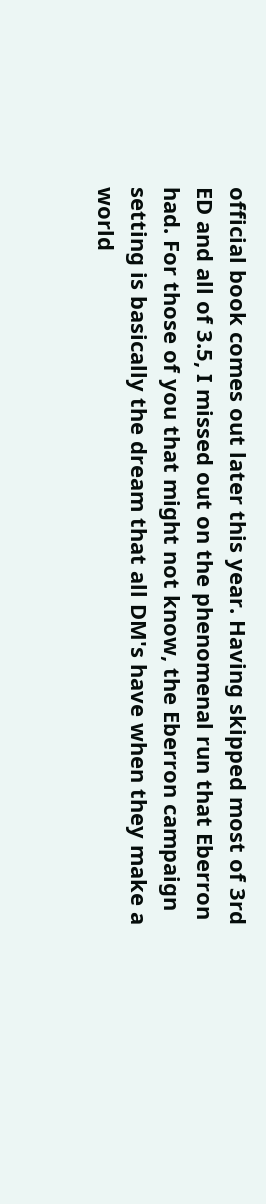official book comes out later this year. Having skipped most of 3rd ED and all of 3.5, I missed out on the phenomenal run that Eberron had. For those of you that might not know, the Eberron campaign setting is basically the dream that all DM's have when they make a world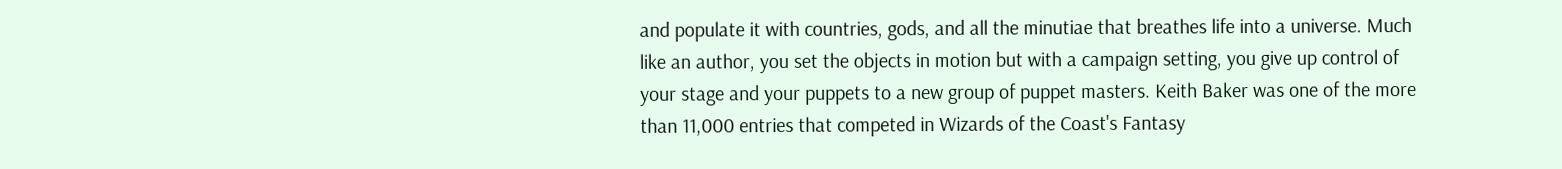and populate it with countries, gods, and all the minutiae that breathes life into a universe. Much like an author, you set the objects in motion but with a campaign setting, you give up control of your stage and your puppets to a new group of puppet masters. Keith Baker was one of the more than 11,000 entries that competed in Wizards of the Coast's Fantasy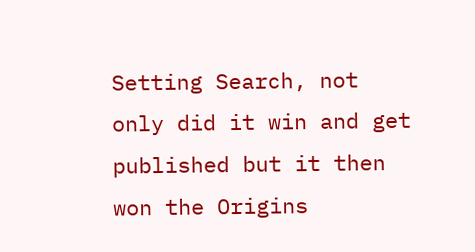Setting Search, not only did it win and get published but it then won the Origins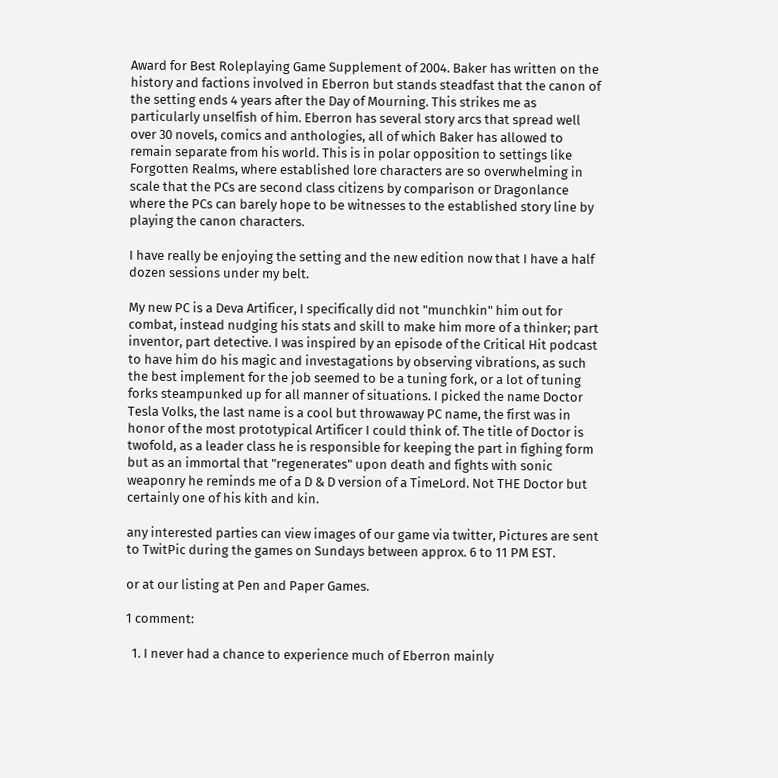Award for Best Roleplaying Game Supplement of 2004. Baker has written on the history and factions involved in Eberron but stands steadfast that the canon of the setting ends 4 years after the Day of Mourning. This strikes me as particularly unselfish of him. Eberron has several story arcs that spread well over 30 novels, comics and anthologies, all of which Baker has allowed to remain separate from his world. This is in polar opposition to settings like Forgotten Realms, where established lore characters are so overwhelming in scale that the PCs are second class citizens by comparison or Dragonlance where the PCs can barely hope to be witnesses to the established story line by playing the canon characters.

I have really be enjoying the setting and the new edition now that I have a half dozen sessions under my belt.

My new PC is a Deva Artificer, I specifically did not "munchkin" him out for combat, instead nudging his stats and skill to make him more of a thinker; part inventor, part detective. I was inspired by an episode of the Critical Hit podcast to have him do his magic and investagations by observing vibrations, as such the best implement for the job seemed to be a tuning fork, or a lot of tuning forks steampunked up for all manner of situations. I picked the name Doctor Tesla Volks, the last name is a cool but throwaway PC name, the first was in honor of the most prototypical Artificer I could think of. The title of Doctor is twofold, as a leader class he is responsible for keeping the part in fighing form but as an immortal that "regenerates" upon death and fights with sonic weaponry he reminds me of a D & D version of a TimeLord. Not THE Doctor but certainly one of his kith and kin.

any interested parties can view images of our game via twitter, Pictures are sent to TwitPic during the games on Sundays between approx. 6 to 11 PM EST.

or at our listing at Pen and Paper Games.

1 comment:

  1. I never had a chance to experience much of Eberron mainly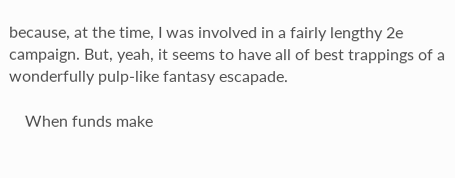because, at the time, I was involved in a fairly lengthy 2e campaign. But, yeah, it seems to have all of best trappings of a wonderfully pulp-like fantasy escapade.

    When funds make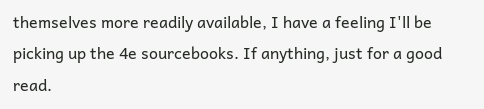themselves more readily available, I have a feeling I'll be picking up the 4e sourcebooks. If anything, just for a good read.